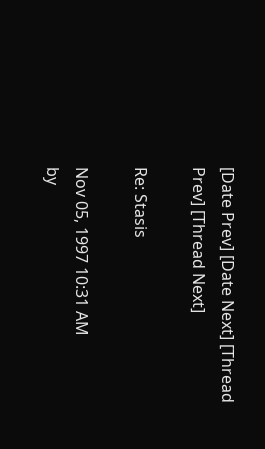[Date Prev] [Date Next] [Thread Prev] [Thread Next]

Re: Stasis

Nov 05, 1997 10:31 AM
by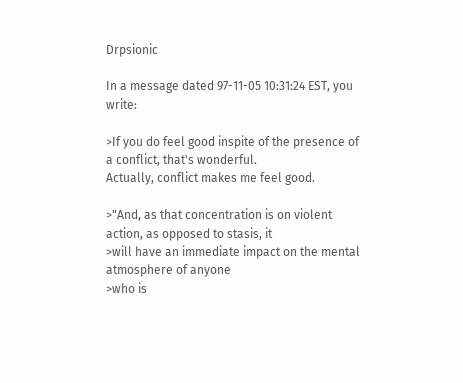Drpsionic

In a message dated 97-11-05 10:31:24 EST, you write:

>If you do feel good inspite of the presence of a conflict, that's wonderful.
Actually, conflict makes me feel good.

>"And, as that concentration is on violent action, as opposed to stasis, it
>will have an immediate impact on the mental atmosphere of anyone
>who is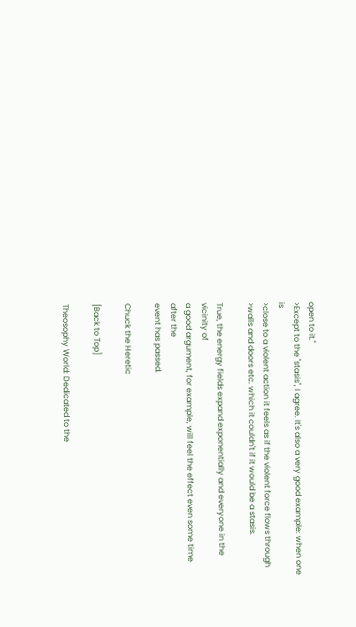open to it."
>Except to the "stasis", I agree. It's also a very good example: when one is
>close to a violent action it feels as if the violent force flows through
>walls and doors etc. which it couldn't if it would be a stasis.

True, the energy fields expand exponentially and everyone in the vicinity of
a good argument, for example, will feel the effect even some time after the
event has passed.

Chuck the Heretic

[Back to Top]

Theosophy World: Dedicated to the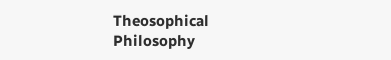Theosophical Philosophy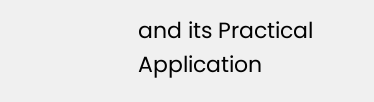and its Practical Application